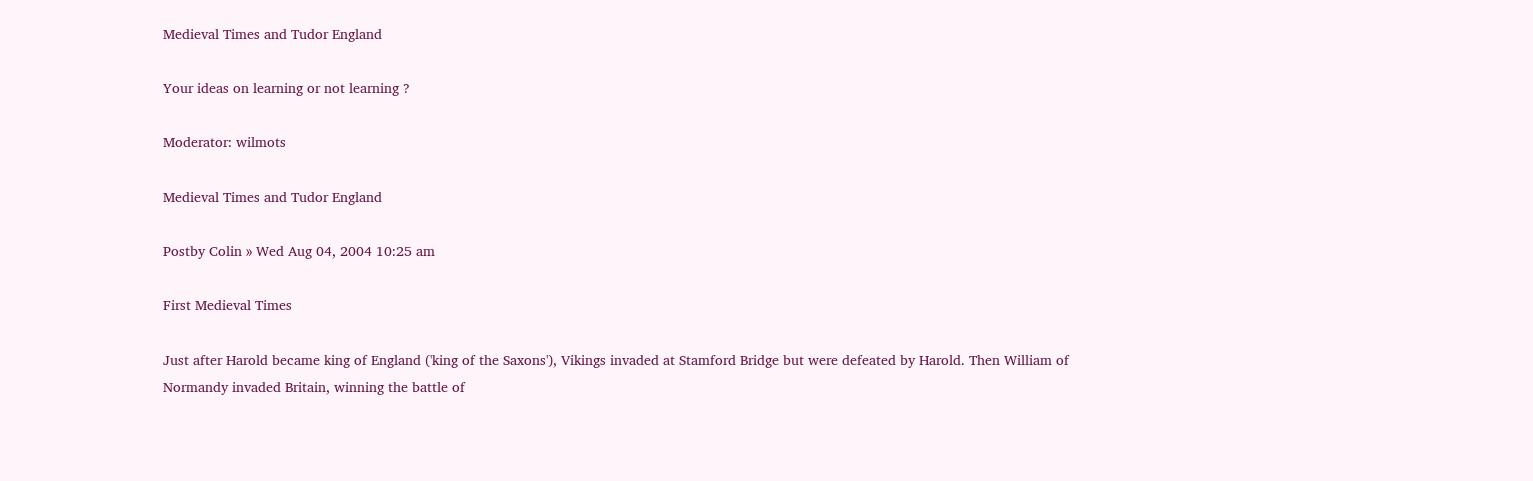Medieval Times and Tudor England

Your ideas on learning or not learning ?

Moderator: wilmots

Medieval Times and Tudor England

Postby Colin » Wed Aug 04, 2004 10:25 am

First Medieval Times

Just after Harold became king of England ('king of the Saxons'), Vikings invaded at Stamford Bridge but were defeated by Harold. Then William of Normandy invaded Britain, winning the battle of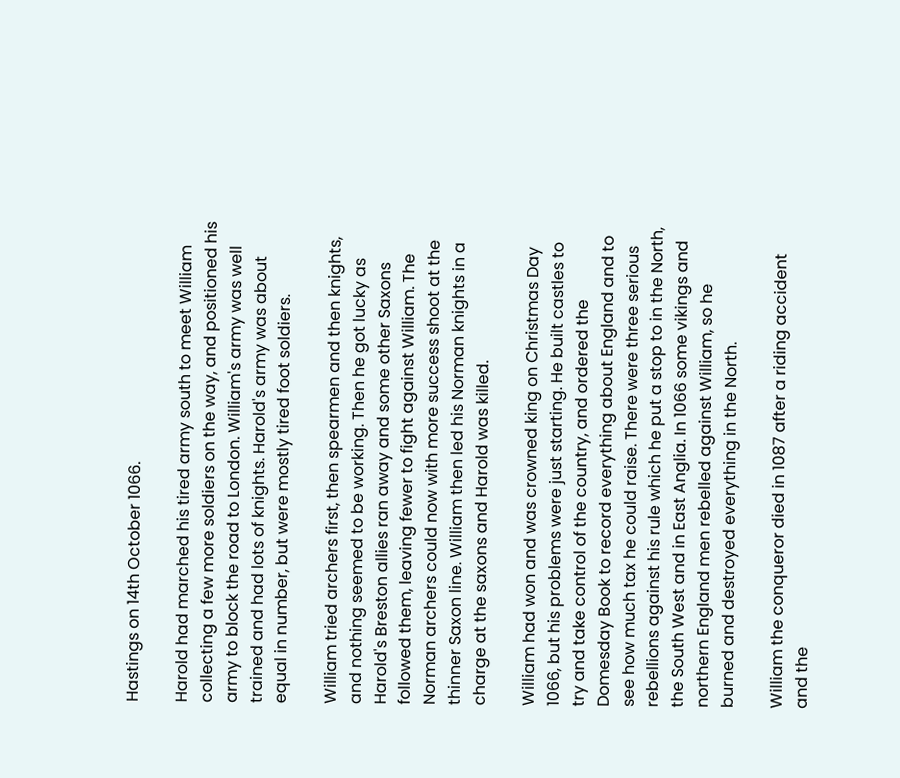Hastings on 14th October 1066.

Harold had marched his tired army south to meet William collecting a few more soldiers on the way, and positioned his army to block the road to London. William's army was well trained and had lots of knights. Harold's army was about equal in number, but were mostly tired foot soldiers.

William tried archers first, then spearmen and then knights, and nothing seemed to be working. Then he got lucky as Harold's Breston allies ran away and some other Saxons followed them, leaving fewer to fight against William. The Norman archers could now with more success shoot at the thinner Saxon line. William then led his Norman knights in a charge at the saxons and Harold was killed.

William had won and was crowned king on Christmas Day 1066, but his problems were just starting. He built castles to try and take control of the country, and ordered the Domesday Book to record everything about England and to see how much tax he could raise. There were three serious rebellions against his rule which he put a stop to in the North, the South West and in East Anglia. In 1066 some vikings and northern England men rebelled against William, so he burned and destroyed everything in the North.

William the conqueror died in 1087 after a riding accident and the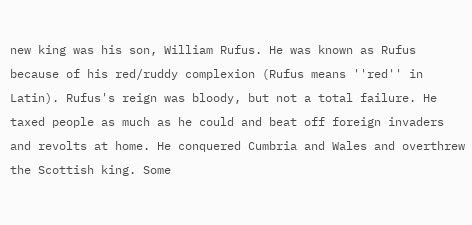new king was his son, William Rufus. He was known as Rufus because of his red/ruddy complexion (Rufus means ''red'' in Latin). Rufus's reign was bloody, but not a total failure. He taxed people as much as he could and beat off foreign invaders and revolts at home. He conquered Cumbria and Wales and overthrew the Scottish king. Some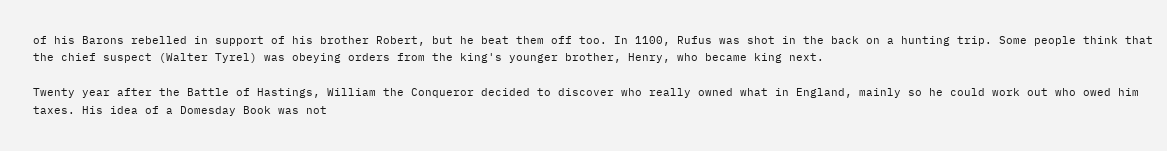of his Barons rebelled in support of his brother Robert, but he beat them off too. In 1100, Rufus was shot in the back on a hunting trip. Some people think that the chief suspect (Walter Tyrel) was obeying orders from the king's younger brother, Henry, who became king next.

Twenty year after the Battle of Hastings, William the Conqueror decided to discover who really owned what in England, mainly so he could work out who owed him taxes. His idea of a Domesday Book was not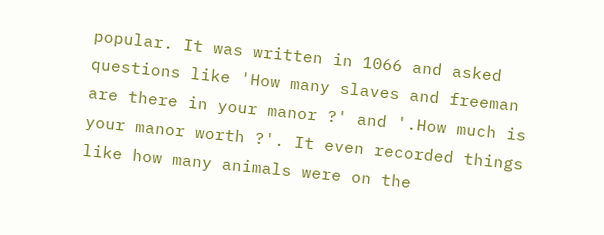popular. It was written in 1066 and asked questions like 'How many slaves and freeman are there in your manor ?' and '.How much is your manor worth ?'. It even recorded things like how many animals were on the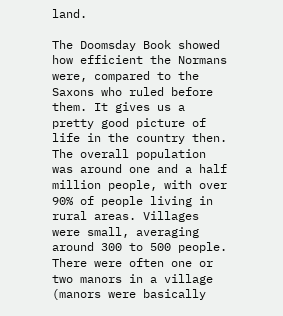land.

The Doomsday Book showed how efficient the Normans were, compared to the Saxons who ruled before them. It gives us a pretty good picture of life in the country then. The overall population was around one and a half million people, with over 90% of people living in rural areas. Villages were small, averaging around 300 to 500 people. There were often one or two manors in a village (manors were basically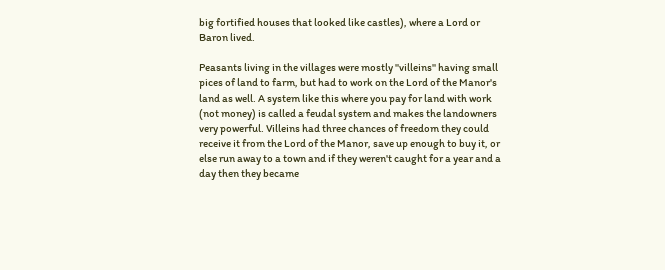big fortified houses that looked like castles), where a Lord or Baron lived.

Peasants living in the villages were mostly ''villeins'' having small pices of land to farm, but had to work on the Lord of the Manor's land as well. A system like this where you pay for land with work (not money) is called a feudal system and makes the landowners very powerful. Villeins had three chances of freedom they could receive it from the Lord of the Manor, save up enough to buy it, or else run away to a town and if they weren't caught for a year and a day then they became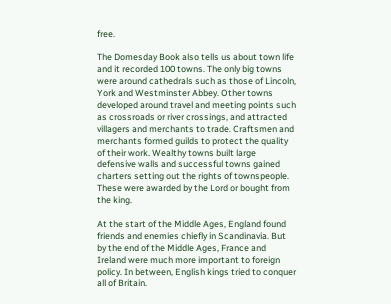free.

The Domesday Book also tells us about town life and it recorded 100 towns. The only big towns were around cathedrals such as those of Lincoln, York and Westminster Abbey. Other towns developed around travel and meeting points such as crossroads or river crossings, and attracted villagers and merchants to trade. Craftsmen and merchants formed guilds to protect the quality of their work. Wealthy towns built large defensive walls and successful towns gained charters setting out the rights of townspeople. These were awarded by the Lord or bought from the king.

At the start of the Middle Ages, England found friends and enemies chiefly in Scandinavia. But by the end of the Middle Ages, France and Ireland were much more important to foreign policy. In between, English kings tried to conquer all of Britain.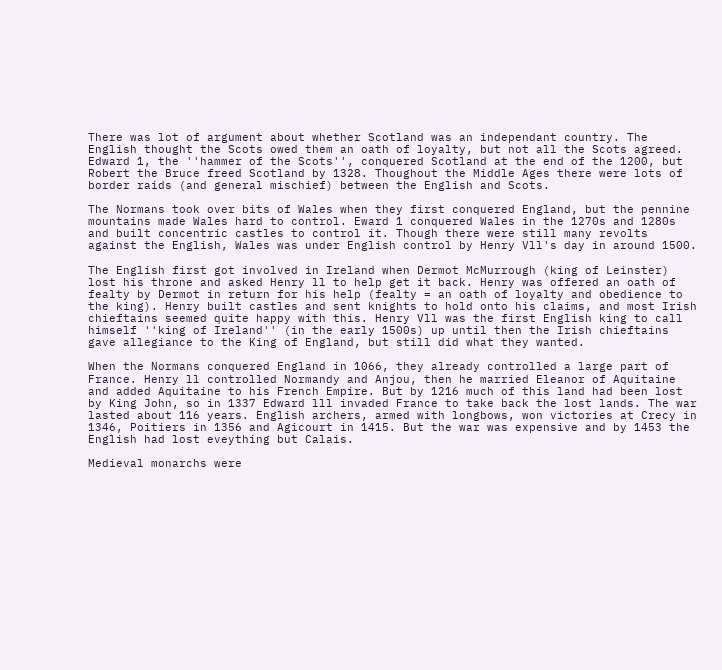There was lot of argument about whether Scotland was an independant country. The English thought the Scots owed them an oath of loyalty, but not all the Scots agreed. Edward 1, the ''hammer of the Scots'', conquered Scotland at the end of the 1200, but Robert the Bruce freed Scotland by 1328. Thoughout the Middle Ages there were lots of border raids (and general mischief) between the English and Scots.

The Normans took over bits of Wales when they first conquered England, but the pennine mountains made Wales hard to control. Eward 1 conquered Wales in the 1270s and 1280s and built concentric castles to control it. Though there were still many revolts against the English, Wales was under English control by Henry Vll's day in around 1500.

The English first got involved in Ireland when Dermot McMurrough (king of Leinster) lost his throne and asked Henry ll to help get it back. Henry was offered an oath of fealty by Dermot in return for his help (fealty = an oath of loyalty and obedience to the king). Henry built castles and sent knights to hold onto his claims, and most Irish chieftains seemed quite happy with this. Henry Vll was the first English king to call himself ''king of Ireland'' (in the early 1500s) up until then the Irish chieftains gave allegiance to the King of England, but still did what they wanted.

When the Normans conquered England in 1066, they already controlled a large part of France. Henry ll controlled Normandy and Anjou, then he married Eleanor of Aquitaine and added Aquitaine to his French Empire. But by 1216 much of this land had been lost by King John, so in 1337 Edward lll invaded France to take back the lost lands. The war lasted about 116 years. English archers, armed with longbows, won victories at Crecy in 1346, Poitiers in 1356 and Agicourt in 1415. But the war was expensive and by 1453 the English had lost eveything but Calais.

Medieval monarchs were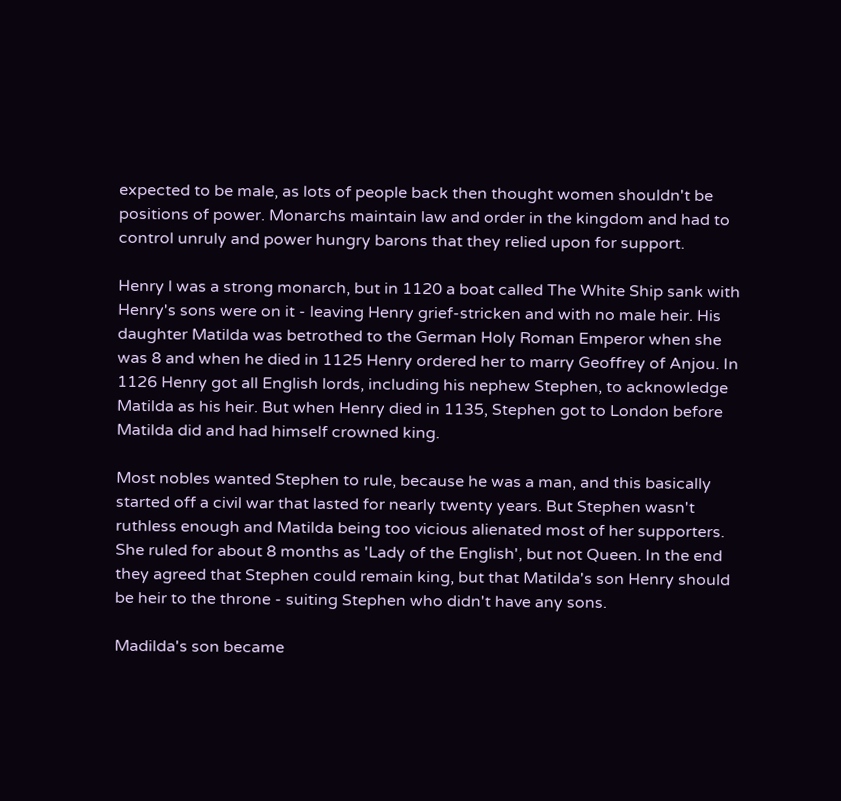expected to be male, as lots of people back then thought women shouldn't be positions of power. Monarchs maintain law and order in the kingdom and had to control unruly and power hungry barons that they relied upon for support.

Henry l was a strong monarch, but in 1120 a boat called The White Ship sank with Henry's sons were on it - leaving Henry grief-stricken and with no male heir. His daughter Matilda was betrothed to the German Holy Roman Emperor when she was 8 and when he died in 1125 Henry ordered her to marry Geoffrey of Anjou. In 1126 Henry got all English lords, including his nephew Stephen, to acknowledge Matilda as his heir. But when Henry died in 1135, Stephen got to London before Matilda did and had himself crowned king.

Most nobles wanted Stephen to rule, because he was a man, and this basically started off a civil war that lasted for nearly twenty years. But Stephen wasn't ruthless enough and Matilda being too vicious alienated most of her supporters. She ruled for about 8 months as 'Lady of the English', but not Queen. In the end they agreed that Stephen could remain king, but that Matilda's son Henry should be heir to the throne - suiting Stephen who didn't have any sons.

Madilda's son became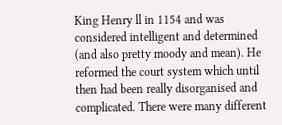King Henry ll in 1154 and was considered intelligent and determined (and also pretty moody and mean). He reformed the court system which until then had been really disorganised and complicated. There were many different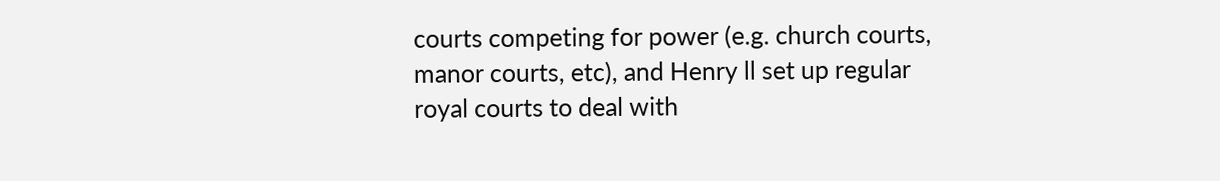courts competing for power (e.g. church courts, manor courts, etc), and Henry ll set up regular royal courts to deal with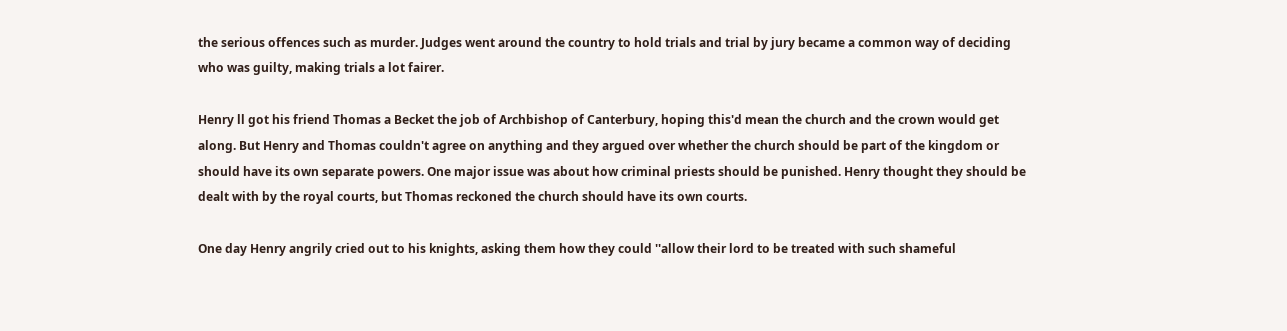the serious offences such as murder. Judges went around the country to hold trials and trial by jury became a common way of deciding who was guilty, making trials a lot fairer.

Henry ll got his friend Thomas a Becket the job of Archbishop of Canterbury, hoping this'd mean the church and the crown would get along. But Henry and Thomas couldn't agree on anything and they argued over whether the church should be part of the kingdom or should have its own separate powers. One major issue was about how criminal priests should be punished. Henry thought they should be dealt with by the royal courts, but Thomas reckoned the church should have its own courts.

One day Henry angrily cried out to his knights, asking them how they could ''allow their lord to be treated with such shameful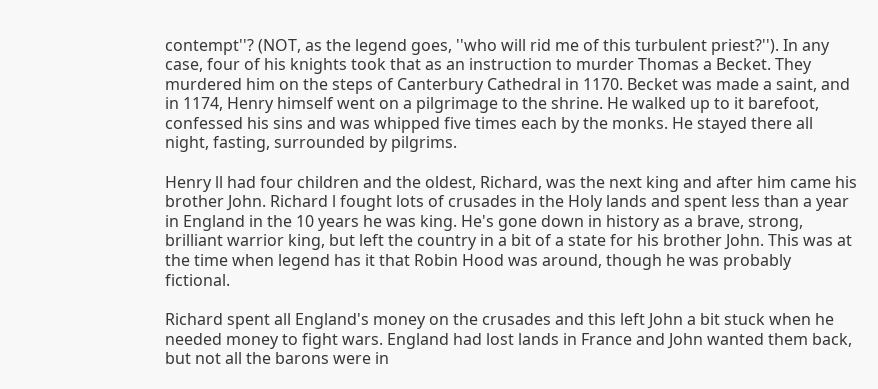contempt''? (NOT, as the legend goes, ''who will rid me of this turbulent priest?''). In any case, four of his knights took that as an instruction to murder Thomas a Becket. They murdered him on the steps of Canterbury Cathedral in 1170. Becket was made a saint, and in 1174, Henry himself went on a pilgrimage to the shrine. He walked up to it barefoot, confessed his sins and was whipped five times each by the monks. He stayed there all night, fasting, surrounded by pilgrims.

Henry ll had four children and the oldest, Richard, was the next king and after him came his brother John. Richard l fought lots of crusades in the Holy lands and spent less than a year in England in the 10 years he was king. He's gone down in history as a brave, strong, brilliant warrior king, but left the country in a bit of a state for his brother John. This was at the time when legend has it that Robin Hood was around, though he was probably fictional.

Richard spent all England's money on the crusades and this left John a bit stuck when he needed money to fight wars. England had lost lands in France and John wanted them back, but not all the barons were in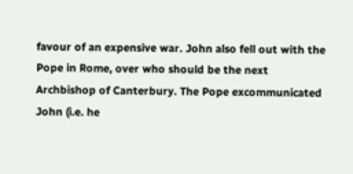favour of an expensive war. John also fell out with the Pope in Rome, over who should be the next Archbishop of Canterbury. The Pope excommunicated John (i.e. he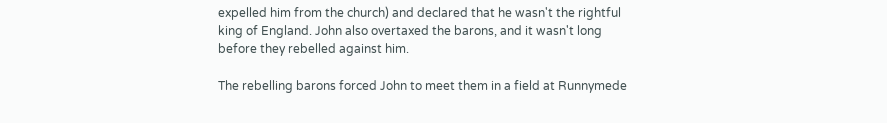expelled him from the church) and declared that he wasn't the rightful king of England. John also overtaxed the barons, and it wasn't long before they rebelled against him.

The rebelling barons forced John to meet them in a field at Runnymede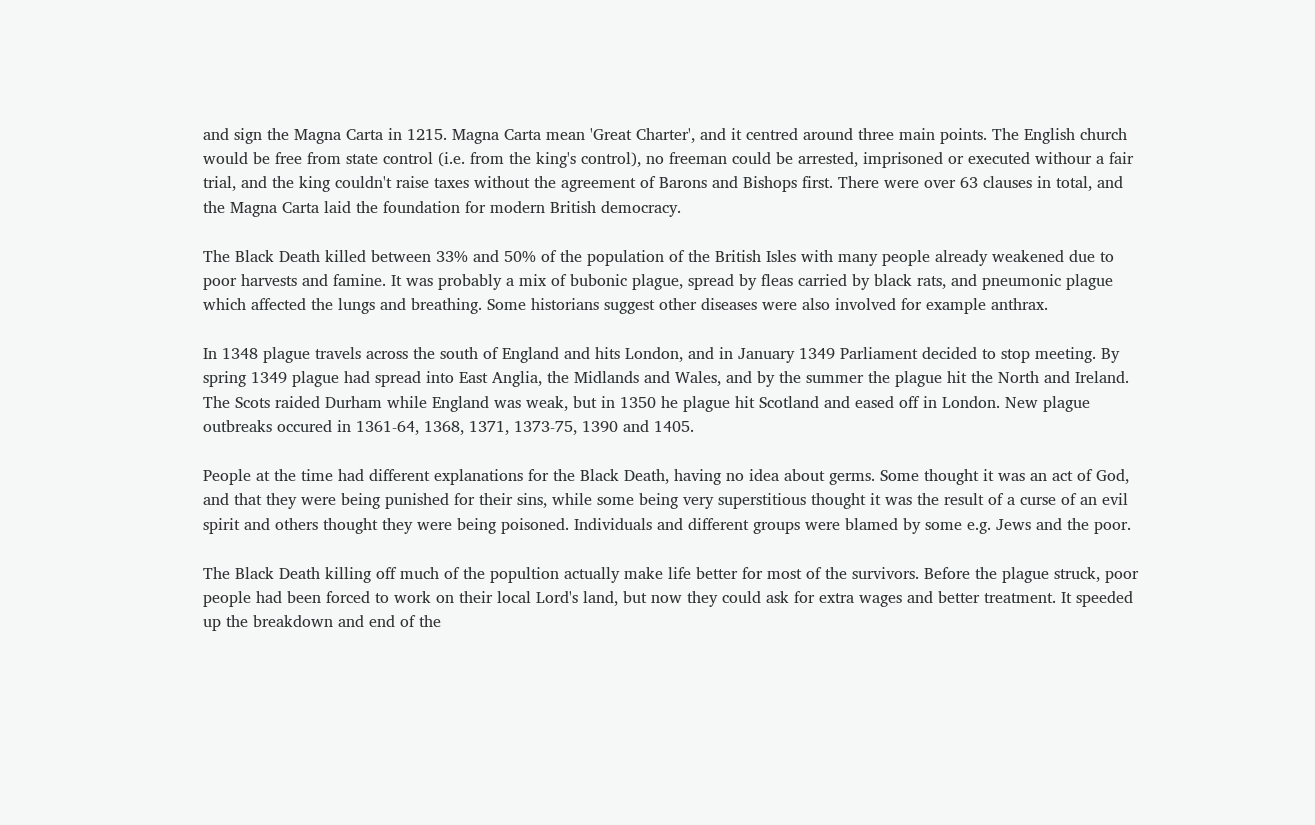and sign the Magna Carta in 1215. Magna Carta mean 'Great Charter', and it centred around three main points. The English church would be free from state control (i.e. from the king's control), no freeman could be arrested, imprisoned or executed withour a fair trial, and the king couldn't raise taxes without the agreement of Barons and Bishops first. There were over 63 clauses in total, and the Magna Carta laid the foundation for modern British democracy.

The Black Death killed between 33% and 50% of the population of the British Isles with many people already weakened due to poor harvests and famine. It was probably a mix of bubonic plague, spread by fleas carried by black rats, and pneumonic plague which affected the lungs and breathing. Some historians suggest other diseases were also involved for example anthrax.

In 1348 plague travels across the south of England and hits London, and in January 1349 Parliament decided to stop meeting. By spring 1349 plague had spread into East Anglia, the Midlands and Wales, and by the summer the plague hit the North and Ireland. The Scots raided Durham while England was weak, but in 1350 he plague hit Scotland and eased off in London. New plague outbreaks occured in 1361-64, 1368, 1371, 1373-75, 1390 and 1405.

People at the time had different explanations for the Black Death, having no idea about germs. Some thought it was an act of God, and that they were being punished for their sins, while some being very superstitious thought it was the result of a curse of an evil spirit and others thought they were being poisoned. Individuals and different groups were blamed by some e.g. Jews and the poor.

The Black Death killing off much of the popultion actually make life better for most of the survivors. Before the plague struck, poor people had been forced to work on their local Lord's land, but now they could ask for extra wages and better treatment. It speeded up the breakdown and end of the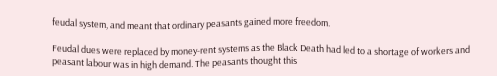feudal system, and meant that ordinary peasants gained more freedom.

Feudal dues were replaced by money-rent systems as the Black Death had led to a shortage of workers and peasant labour was in high demand. The peasants thought this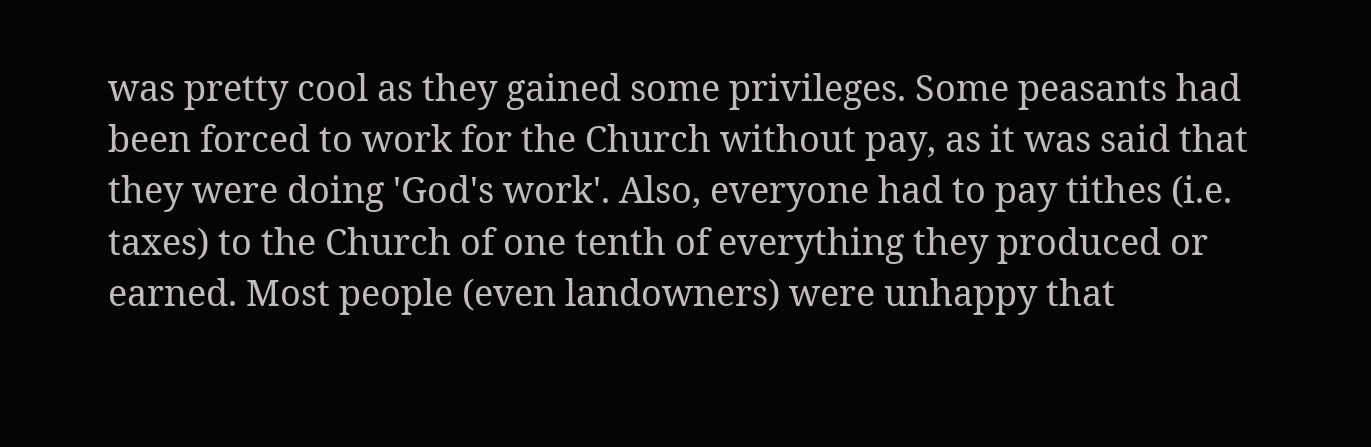was pretty cool as they gained some privileges. Some peasants had been forced to work for the Church without pay, as it was said that they were doing 'God's work'. Also, everyone had to pay tithes (i.e. taxes) to the Church of one tenth of everything they produced or earned. Most people (even landowners) were unhappy that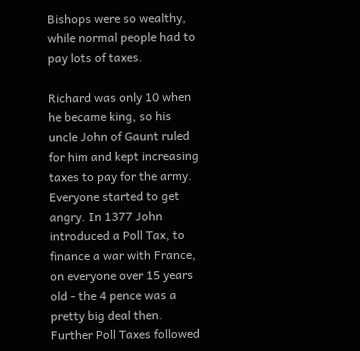Bishops were so wealthy, while normal people had to pay lots of taxes.

Richard was only 10 when he became king, so his uncle John of Gaunt ruled for him and kept increasing taxes to pay for the army. Everyone started to get angry. In 1377 John introduced a Poll Tax, to finance a war with France, on everyone over 15 years old - the 4 pence was a pretty big deal then. Further Poll Taxes followed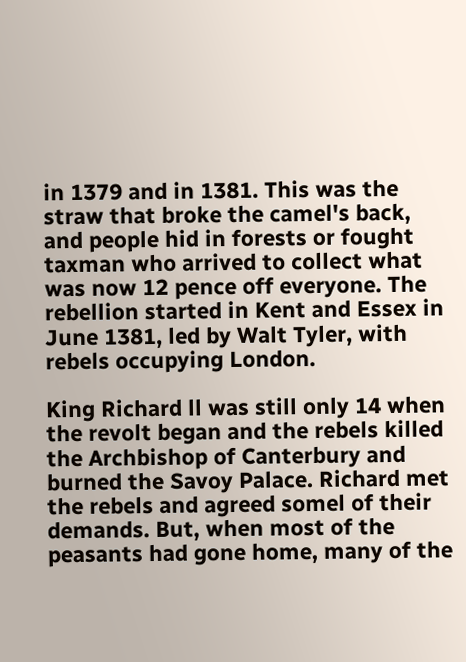in 1379 and in 1381. This was the straw that broke the camel's back, and people hid in forests or fought taxman who arrived to collect what was now 12 pence off everyone. The rebellion started in Kent and Essex in June 1381, led by Walt Tyler, with rebels occupying London.

King Richard ll was still only 14 when the revolt began and the rebels killed the Archbishop of Canterbury and burned the Savoy Palace. Richard met the rebels and agreed somel of their demands. But, when most of the peasants had gone home, many of the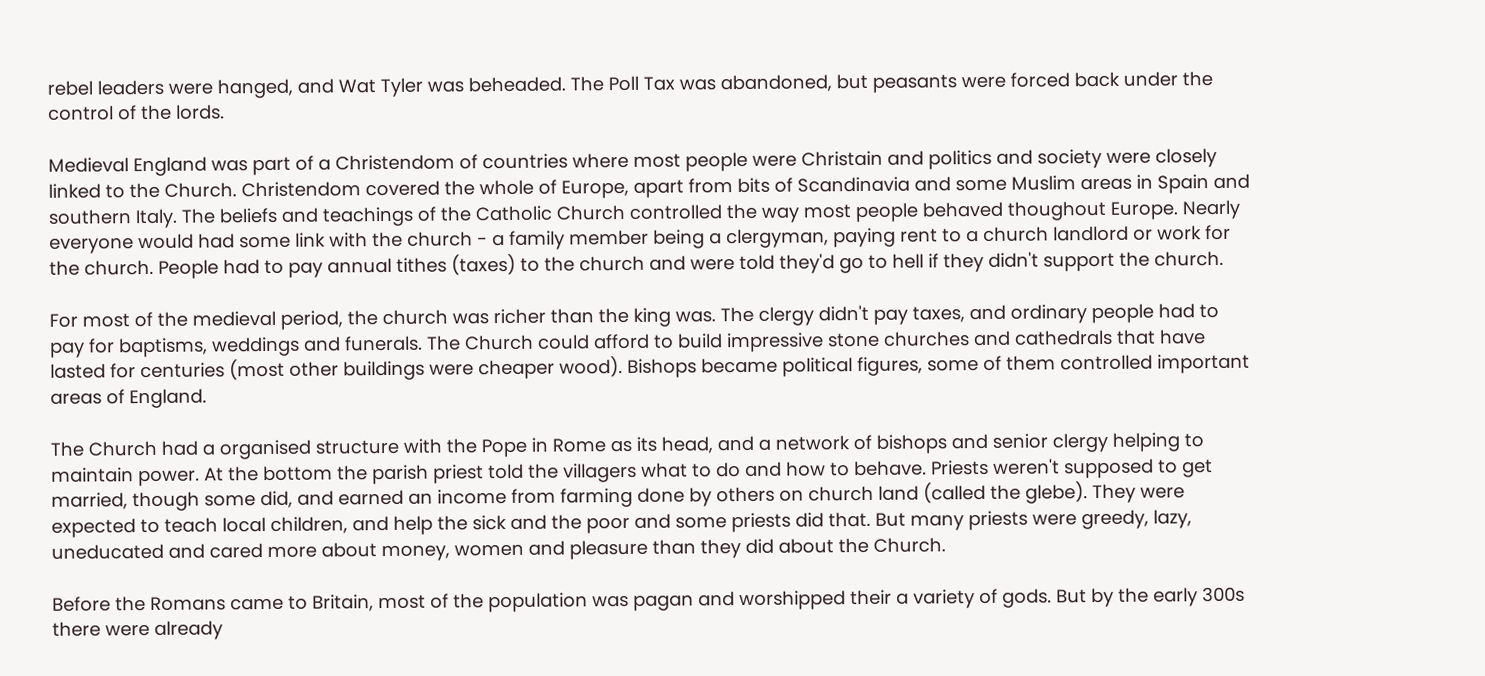rebel leaders were hanged, and Wat Tyler was beheaded. The Poll Tax was abandoned, but peasants were forced back under the control of the lords.

Medieval England was part of a Christendom of countries where most people were Christain and politics and society were closely linked to the Church. Christendom covered the whole of Europe, apart from bits of Scandinavia and some Muslim areas in Spain and southern Italy. The beliefs and teachings of the Catholic Church controlled the way most people behaved thoughout Europe. Nearly everyone would had some link with the church - a family member being a clergyman, paying rent to a church landlord or work for the church. People had to pay annual tithes (taxes) to the church and were told they'd go to hell if they didn't support the church.

For most of the medieval period, the church was richer than the king was. The clergy didn't pay taxes, and ordinary people had to pay for baptisms, weddings and funerals. The Church could afford to build impressive stone churches and cathedrals that have lasted for centuries (most other buildings were cheaper wood). Bishops became political figures, some of them controlled important areas of England.

The Church had a organised structure with the Pope in Rome as its head, and a network of bishops and senior clergy helping to maintain power. At the bottom the parish priest told the villagers what to do and how to behave. Priests weren't supposed to get married, though some did, and earned an income from farming done by others on church land (called the glebe). They were expected to teach local children, and help the sick and the poor and some priests did that. But many priests were greedy, lazy, uneducated and cared more about money, women and pleasure than they did about the Church.

Before the Romans came to Britain, most of the population was pagan and worshipped their a variety of gods. But by the early 300s there were already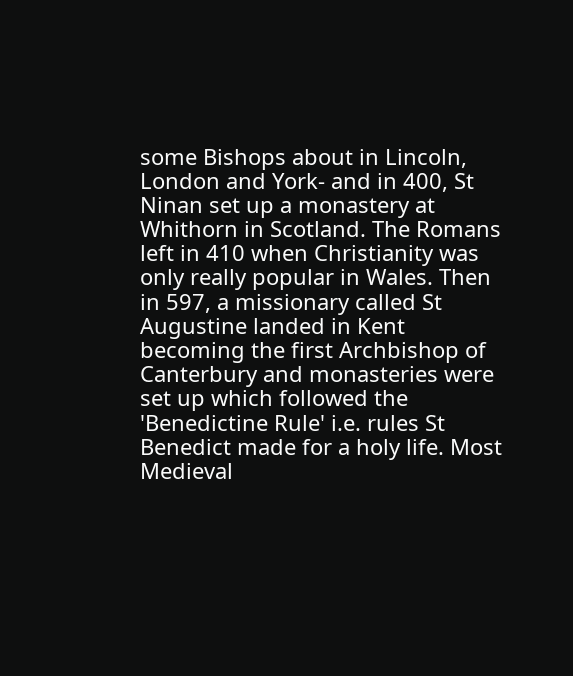some Bishops about in Lincoln, London and York- and in 400, St Ninan set up a monastery at Whithorn in Scotland. The Romans left in 410 when Christianity was only really popular in Wales. Then in 597, a missionary called St Augustine landed in Kent becoming the first Archbishop of Canterbury and monasteries were set up which followed the 'Benedictine Rule' i.e. rules St Benedict made for a holy life. Most Medieval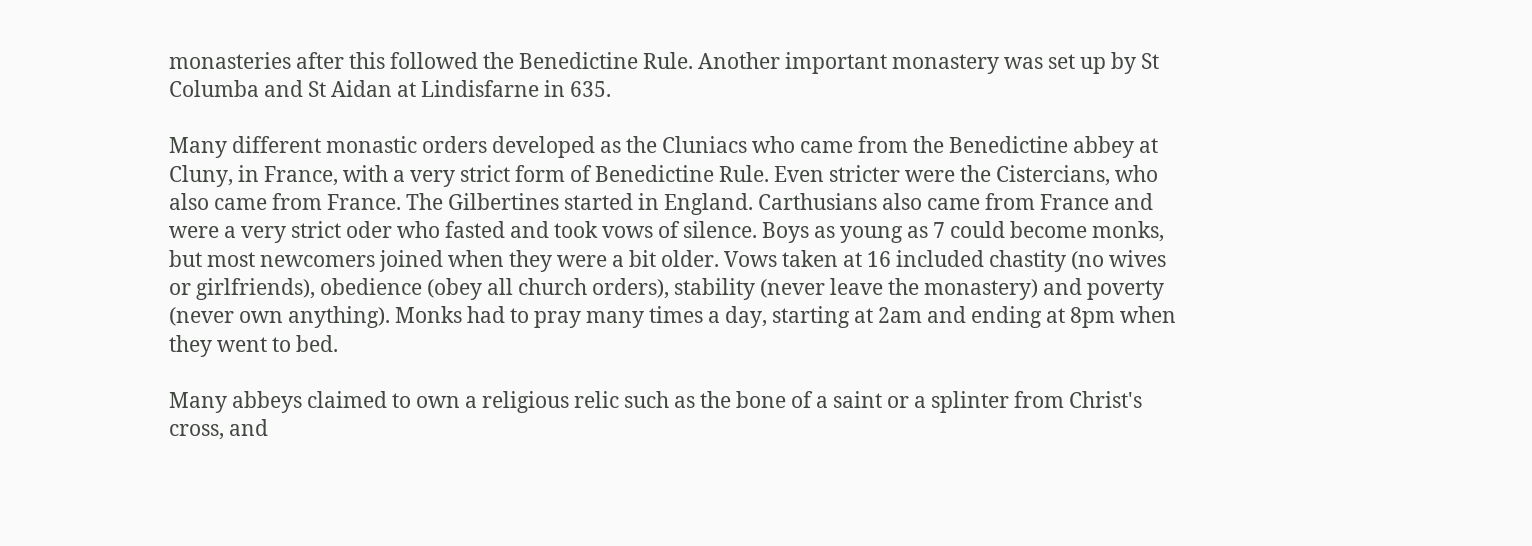monasteries after this followed the Benedictine Rule. Another important monastery was set up by St Columba and St Aidan at Lindisfarne in 635.

Many different monastic orders developed as the Cluniacs who came from the Benedictine abbey at Cluny, in France, with a very strict form of Benedictine Rule. Even stricter were the Cistercians, who also came from France. The Gilbertines started in England. Carthusians also came from France and were a very strict oder who fasted and took vows of silence. Boys as young as 7 could become monks, but most newcomers joined when they were a bit older. Vows taken at 16 included chastity (no wives or girlfriends), obedience (obey all church orders), stability (never leave the monastery) and poverty (never own anything). Monks had to pray many times a day, starting at 2am and ending at 8pm when they went to bed.

Many abbeys claimed to own a religious relic such as the bone of a saint or a splinter from Christ's cross, and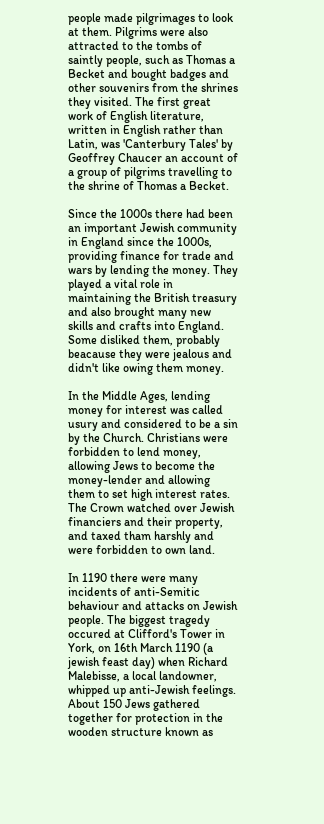people made pilgrimages to look at them. Pilgrims were also attracted to the tombs of saintly people, such as Thomas a Becket and bought badges and other souvenirs from the shrines they visited. The first great work of English literature, written in English rather than Latin, was 'Canterbury Tales' by Geoffrey Chaucer an account of a group of pilgrims travelling to the shrine of Thomas a Becket.

Since the 1000s there had been an important Jewish community in England since the 1000s, providing finance for trade and wars by lending the money. They played a vital role in maintaining the British treasury and also brought many new skills and crafts into England. Some disliked them, probably beacause they were jealous and didn't like owing them money.

In the Middle Ages, lending money for interest was called usury and considered to be a sin by the Church. Christians were forbidden to lend money, allowing Jews to become the money-lender and allowing them to set high interest rates. The Crown watched over Jewish financiers and their property, and taxed tham harshly and were forbidden to own land.

In 1190 there were many incidents of anti-Semitic behaviour and attacks on Jewish people. The biggest tragedy occured at Clifford's Tower in York, on 16th March 1190 (a jewish feast day) when Richard Malebisse, a local landowner, whipped up anti-Jewish feelings. About 150 Jews gathered together for protection in the wooden structure known as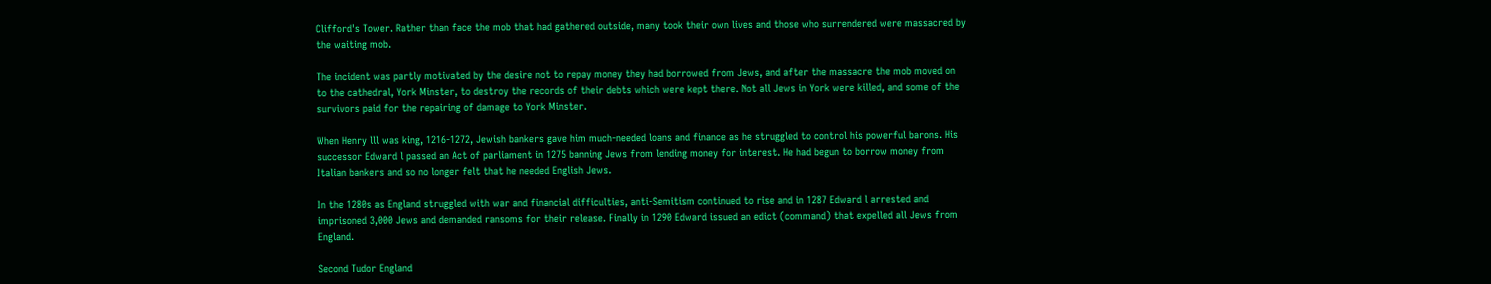Clifford's Tower. Rather than face the mob that had gathered outside, many took their own lives and those who surrendered were massacred by the waiting mob.

The incident was partly motivated by the desire not to repay money they had borrowed from Jews, and after the massacre the mob moved on to the cathedral, York Minster, to destroy the records of their debts which were kept there. Not all Jews in York were killed, and some of the survivors paid for the repairing of damage to York Minster.

When Henry lll was king, 1216-1272, Jewish bankers gave him much-needed loans and finance as he struggled to control his powerful barons. His successor Edward l passed an Act of parliament in 1275 banning Jews from lending money for interest. He had begun to borrow money from Italian bankers and so no longer felt that he needed English Jews.

In the 1280s as England struggled with war and financial difficulties, anti-Semitism continued to rise and in 1287 Edward l arrested and imprisoned 3,000 Jews and demanded ransoms for their release. Finally in 1290 Edward issued an edict (command) that expelled all Jews from England.

Second Tudor England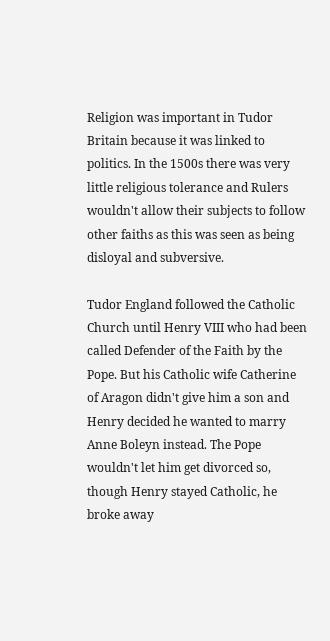Religion was important in Tudor Britain because it was linked to politics. In the 1500s there was very little religious tolerance and Rulers wouldn't allow their subjects to follow other faiths as this was seen as being disloyal and subversive.

Tudor England followed the Catholic Church until Henry VIII who had been called Defender of the Faith by the Pope. But his Catholic wife Catherine of Aragon didn't give him a son and Henry decided he wanted to marry Anne Boleyn instead. The Pope wouldn't let him get divorced so, though Henry stayed Catholic, he broke away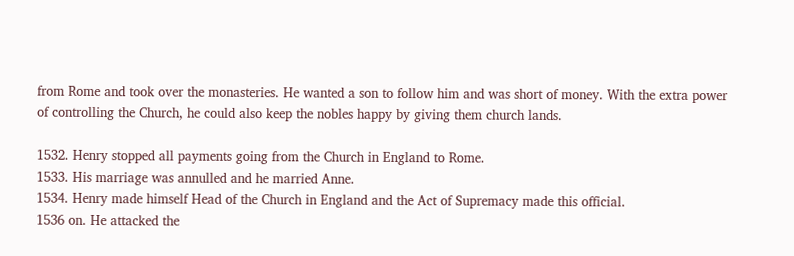from Rome and took over the monasteries. He wanted a son to follow him and was short of money. With the extra power of controlling the Church, he could also keep the nobles happy by giving them church lands.

1532. Henry stopped all payments going from the Church in England to Rome.
1533. His marriage was annulled and he married Anne.
1534. Henry made himself Head of the Church in England and the Act of Supremacy made this official.
1536 on. He attacked the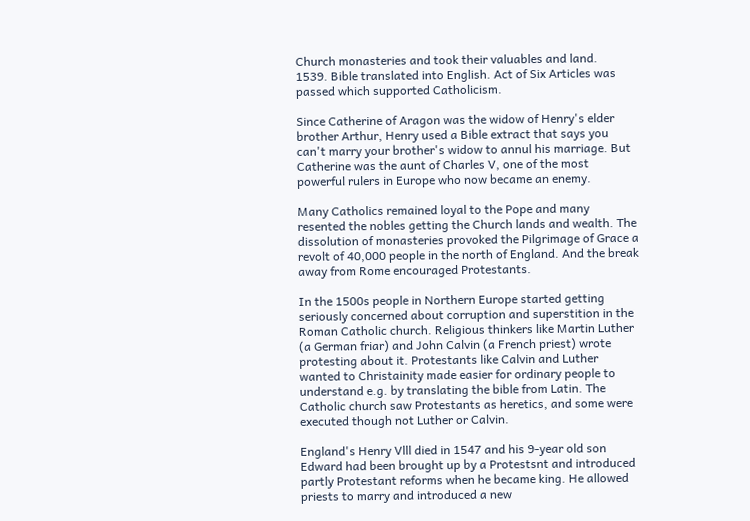Church monasteries and took their valuables and land.
1539. Bible translated into English. Act of Six Articles was passed which supported Catholicism.

Since Catherine of Aragon was the widow of Henry's elder brother Arthur, Henry used a Bible extract that says you can't marry your brother's widow to annul his marriage. But Catherine was the aunt of Charles V, one of the most powerful rulers in Europe who now became an enemy.

Many Catholics remained loyal to the Pope and many resented the nobles getting the Church lands and wealth. The dissolution of monasteries provoked the Pilgrimage of Grace a revolt of 40,000 people in the north of England. And the break away from Rome encouraged Protestants.

In the 1500s people in Northern Europe started getting seriously concerned about corruption and superstition in the Roman Catholic church. Religious thinkers like Martin Luther (a German friar) and John Calvin (a French priest) wrote protesting about it. Protestants like Calvin and Luther wanted to Christainity made easier for ordinary people to understand e.g. by translating the bible from Latin. The Catholic church saw Protestants as heretics, and some were executed though not Luther or Calvin.

England's Henry Vlll died in 1547 and his 9-year old son Edward had been brought up by a Protestsnt and introduced partly Protestant reforms when he became king. He allowed priests to marry and introduced a new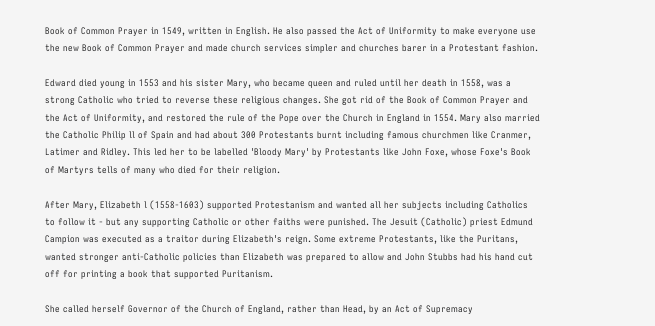Book of Common Prayer in 1549, written in English. He also passed the Act of Uniformity to make everyone use the new Book of Common Prayer and made church services simpler and churches barer in a Protestant fashion.

Edward died young in 1553 and his sister Mary, who became queen and ruled until her death in 1558, was a strong Catholic who tried to reverse these religious changes. She got rid of the Book of Common Prayer and the Act of Uniformity, and restored the rule of the Pope over the Church in England in 1554. Mary also married the Catholic Philip ll of Spain and had about 300 Protestants burnt including famous churchmen like Cranmer, Latimer and Ridley. This led her to be labelled 'Bloody Mary' by Protestants like John Foxe, whose Foxe's Book of Martyrs tells of many who died for their religion.

After Mary, Elizabeth l (1558-1603) supported Protestanism and wanted all her subjects including Catholics to follow it - but any supporting Catholic or other faiths were punished. The Jesuit (Catholic) priest Edmund Campion was executed as a traitor during Elizabeth's reign. Some extreme Protestants, like the Puritans, wanted stronger anti-Catholic policies than Elizabeth was prepared to allow and John Stubbs had his hand cut off for printing a book that supported Puritanism.

She called herself Governor of the Church of England, rather than Head, by an Act of Supremacy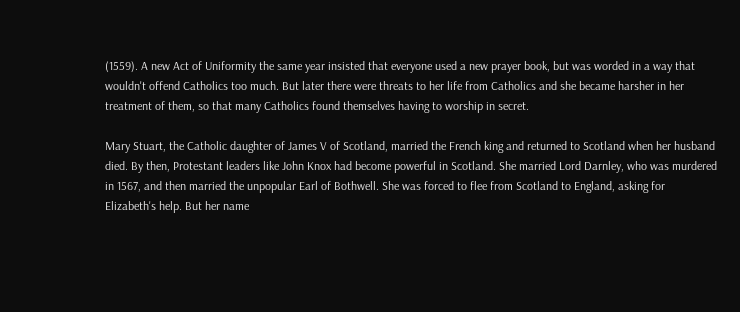(1559). A new Act of Uniformity the same year insisted that everyone used a new prayer book, but was worded in a way that wouldn't offend Catholics too much. But later there were threats to her life from Catholics and she became harsher in her treatment of them, so that many Catholics found themselves having to worship in secret.

Mary Stuart, the Catholic daughter of James V of Scotland, married the French king and returned to Scotland when her husband died. By then, Protestant leaders like John Knox had become powerful in Scotland. She married Lord Darnley, who was murdered in 1567, and then married the unpopular Earl of Bothwell. She was forced to flee from Scotland to England, asking for Elizabeth's help. But her name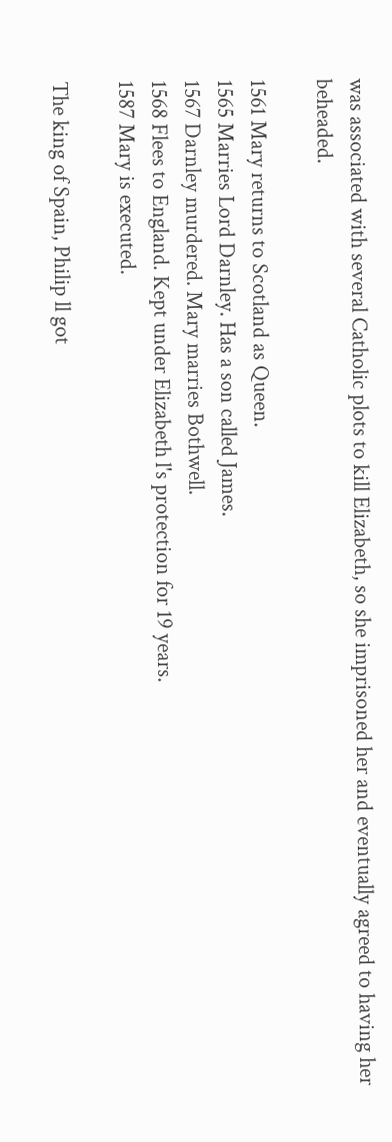was associated with several Catholic plots to kill Elizabeth, so she imprisoned her and eventually agreed to having her beheaded.

1561 Mary returns to Scotland as Queen.
1565 Marries Lord Darnley. Has a son called James.
1567 Darnley murdered. Mary marries Bothwell.
1568 Flees to England. Kept under Elizabeth l's protection for 19 years.
1587 Mary is executed.

The king of Spain, Philip ll got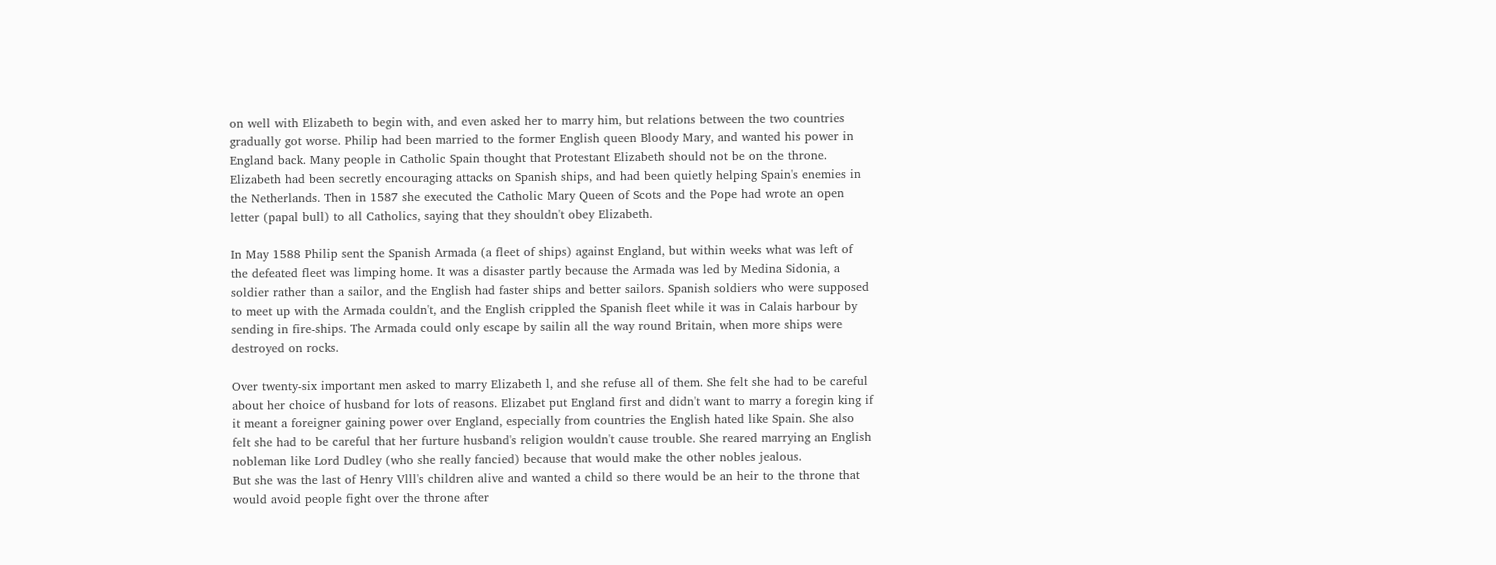on well with Elizabeth to begin with, and even asked her to marry him, but relations between the two countries gradually got worse. Philip had been married to the former English queen Bloody Mary, and wanted his power in England back. Many people in Catholic Spain thought that Protestant Elizabeth should not be on the throne. Elizabeth had been secretly encouraging attacks on Spanish ships, and had been quietly helping Spain's enemies in the Netherlands. Then in 1587 she executed the Catholic Mary Queen of Scots and the Pope had wrote an open letter (papal bull) to all Catholics, saying that they shouldn't obey Elizabeth.

In May 1588 Philip sent the Spanish Armada (a fleet of ships) against England, but within weeks what was left of the defeated fleet was limping home. It was a disaster partly because the Armada was led by Medina Sidonia, a soldier rather than a sailor, and the English had faster ships and better sailors. Spanish soldiers who were supposed to meet up with the Armada couldn't, and the English crippled the Spanish fleet while it was in Calais harbour by sending in fire-ships. The Armada could only escape by sailin all the way round Britain, when more ships were destroyed on rocks.

Over twenty-six important men asked to marry Elizabeth l, and she refuse all of them. She felt she had to be careful about her choice of husband for lots of reasons. Elizabet put England first and didn't want to marry a foregin king if it meant a foreigner gaining power over England, especially from countries the English hated like Spain. She also felt she had to be careful that her furture husband's religion wouldn't cause trouble. She reared marrying an English nobleman like Lord Dudley (who she really fancied) because that would make the other nobles jealous.
But she was the last of Henry Vlll's children alive and wanted a child so there would be an heir to the throne that would avoid people fight over the throne after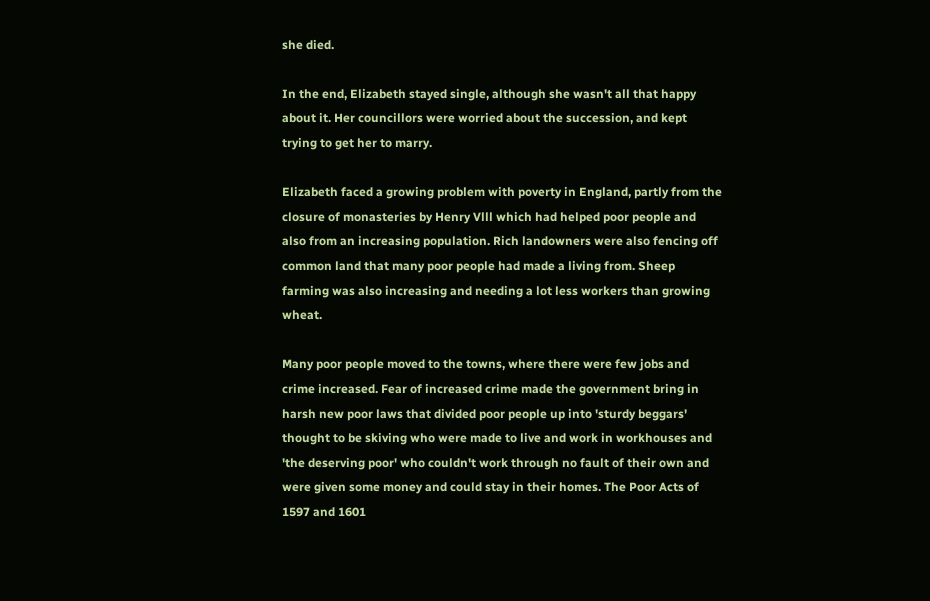she died.

In the end, Elizabeth stayed single, although she wasn't all that happy about it. Her councillors were worried about the succession, and kept trying to get her to marry.

Elizabeth faced a growing problem with poverty in England, partly from the closure of monasteries by Henry Vlll which had helped poor people and also from an increasing population. Rich landowners were also fencing off common land that many poor people had made a living from. Sheep farming was also increasing and needing a lot less workers than growing wheat.

Many poor people moved to the towns, where there were few jobs and crime increased. Fear of increased crime made the government bring in harsh new poor laws that divided poor people up into 'sturdy beggars' thought to be skiving who were made to live and work in workhouses and 'the deserving poor' who couldn't work through no fault of their own and were given some money and could stay in their homes. The Poor Acts of 1597 and 1601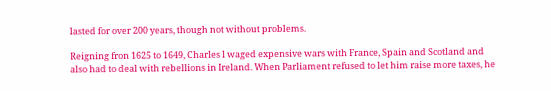lasted for over 200 years, though not without problems.

Reigning fron 1625 to 1649, Charles l waged expensive wars with France, Spain and Scotland and also had to deal with rebellions in Ireland. When Parliament refused to let him raise more taxes, he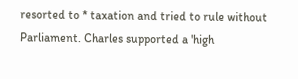resorted to * taxation and tried to rule without Parliament. Charles supported a 'high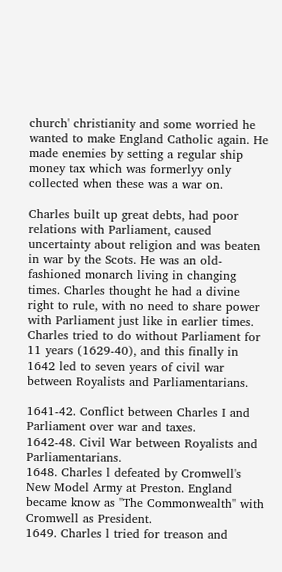church' christianity and some worried he wanted to make England Catholic again. He made enemies by setting a regular ship money tax which was formerlyy only collected when these was a war on.

Charles built up great debts, had poor relations with Parliament, caused uncertainty about religion and was beaten in war by the Scots. He was an old-fashioned monarch living in changing times. Charles thought he had a divine right to rule, with no need to share power with Parliament just like in earlier times. Charles tried to do without Parliament for 11 years (1629-40), and this finally in 1642 led to seven years of civil war between Royalists and Parliamentarians.

1641-42. Conflict between Charles I and Parliament over war and taxes.
1642-48. Civil War between Royalists and Parliamentarians.
1648. Charles l defeated by Cromwell's New Model Army at Preston. England became know as ''The Commonwealth'' with Cromwell as President.
1649. Charles l tried for treason and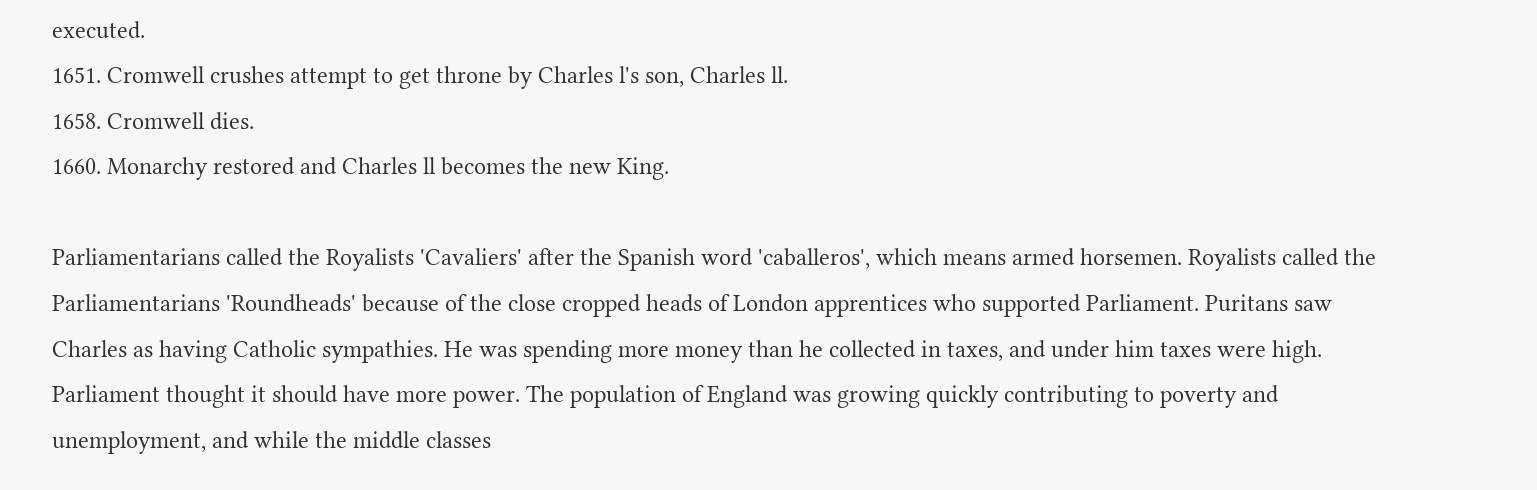executed.
1651. Cromwell crushes attempt to get throne by Charles l's son, Charles ll.
1658. Cromwell dies.
1660. Monarchy restored and Charles ll becomes the new King.

Parliamentarians called the Royalists 'Cavaliers' after the Spanish word 'caballeros', which means armed horsemen. Royalists called the Parliamentarians 'Roundheads' because of the close cropped heads of London apprentices who supported Parliament. Puritans saw Charles as having Catholic sympathies. He was spending more money than he collected in taxes, and under him taxes were high. Parliament thought it should have more power. The population of England was growing quickly contributing to poverty and unemployment, and while the middle classes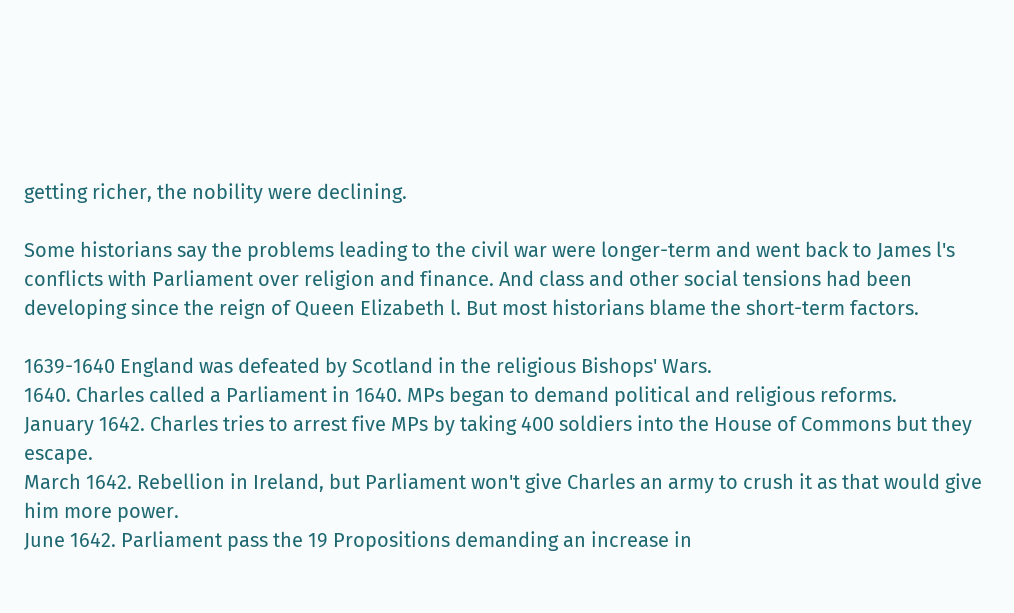getting richer, the nobility were declining.

Some historians say the problems leading to the civil war were longer-term and went back to James l's conflicts with Parliament over religion and finance. And class and other social tensions had been developing since the reign of Queen Elizabeth l. But most historians blame the short-term factors.

1639-1640 England was defeated by Scotland in the religious Bishops' Wars.
1640. Charles called a Parliament in 1640. MPs began to demand political and religious reforms.
January 1642. Charles tries to arrest five MPs by taking 400 soldiers into the House of Commons but they escape.
March 1642. Rebellion in Ireland, but Parliament won't give Charles an army to crush it as that would give him more power.
June 1642. Parliament pass the 19 Propositions demanding an increase in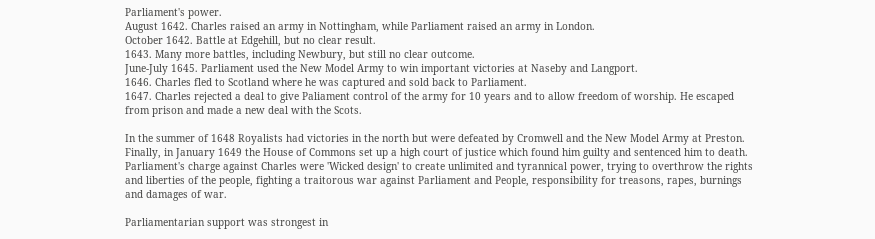Parliament's power.
August 1642. Charles raised an army in Nottingham, while Parliament raised an army in London.
October 1642. Battle at Edgehill, but no clear result.
1643. Many more battles, including Newbury, but still no clear outcome.
June-July 1645. Parliament used the New Model Army to win important victories at Naseby and Langport.
1646. Charles fled to Scotland where he was captured and sold back to Parliament.
1647. Charles rejected a deal to give Paliament control of the army for 10 years and to allow freedom of worship. He escaped from prison and made a new deal with the Scots.

In the summer of 1648 Royalists had victories in the north but were defeated by Cromwell and the New Model Army at Preston. Finally, in January 1649 the House of Commons set up a high court of justice which found him guilty and sentenced him to death. Parliament's charge against Charles were 'Wicked design' to create unlimited and tyrannical power, trying to overthrow the rights and liberties of the people, fighting a traitorous war against Parliament and People, responsibility for treasons, rapes, burnings and damages of war.

Parliamentarian support was strongest in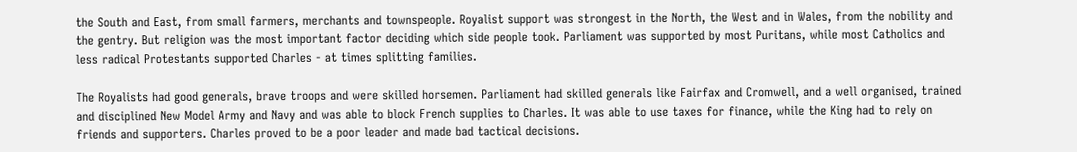the South and East, from small farmers, merchants and townspeople. Royalist support was strongest in the North, the West and in Wales, from the nobility and the gentry. But religion was the most important factor deciding which side people took. Parliament was supported by most Puritans, while most Catholics and less radical Protestants supported Charles - at times splitting families.

The Royalists had good generals, brave troops and were skilled horsemen. Parliament had skilled generals like Fairfax and Cromwell, and a well organised, trained and disciplined New Model Army and Navy and was able to block French supplies to Charles. It was able to use taxes for finance, while the King had to rely on friends and supporters. Charles proved to be a poor leader and made bad tactical decisions.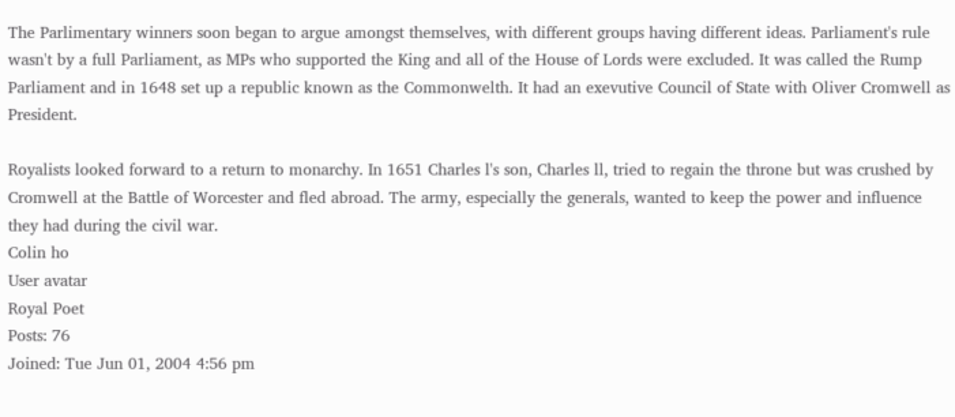The Parlimentary winners soon began to argue amongst themselves, with different groups having different ideas. Parliament's rule wasn't by a full Parliament, as MPs who supported the King and all of the House of Lords were excluded. It was called the Rump Parliament and in 1648 set up a republic known as the Commonwelth. It had an exevutive Council of State with Oliver Cromwell as President.

Royalists looked forward to a return to monarchy. In 1651 Charles l's son, Charles ll, tried to regain the throne but was crushed by Cromwell at the Battle of Worcester and fled abroad. The army, especially the generals, wanted to keep the power and influence they had during the civil war.
Colin ho
User avatar
Royal Poet
Posts: 76
Joined: Tue Jun 01, 2004 4:56 pm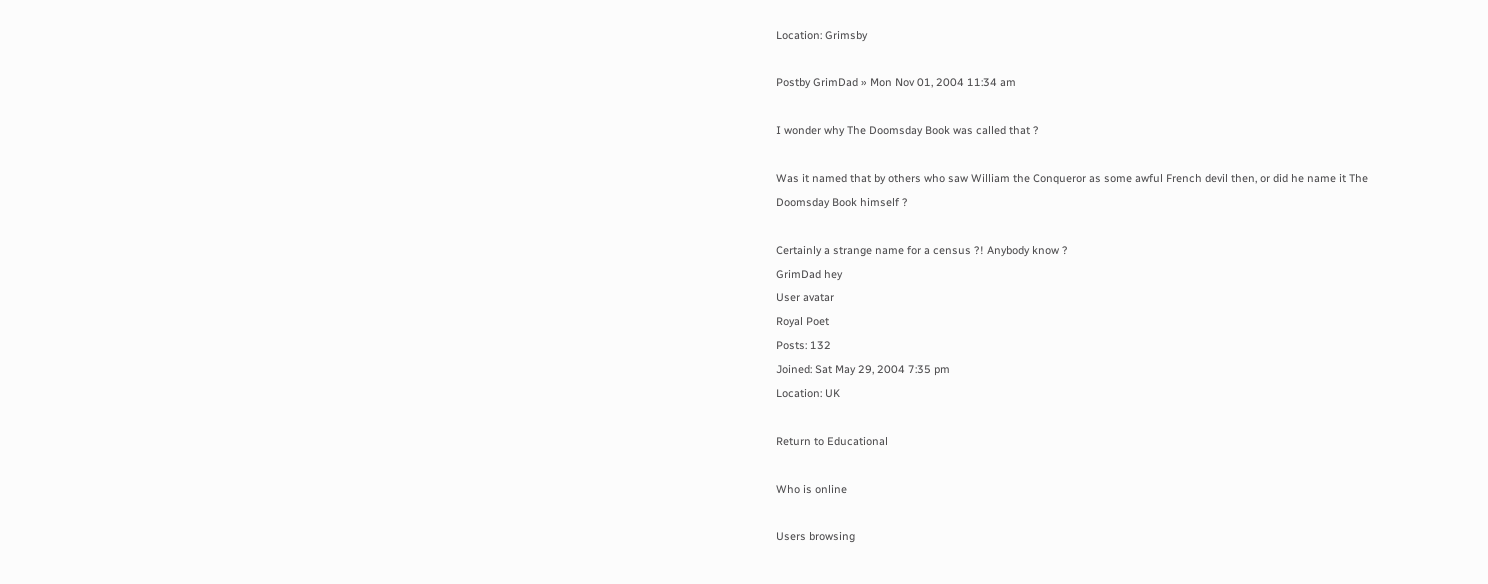Location: Grimsby

Postby GrimDad » Mon Nov 01, 2004 11:34 am

I wonder why The Doomsday Book was called that ?

Was it named that by others who saw William the Conqueror as some awful French devil then, or did he name it The Doomsday Book himself ?

Certainly a strange name for a census ?! Anybody know ?
GrimDad hey
User avatar
Royal Poet
Posts: 132
Joined: Sat May 29, 2004 7:35 pm
Location: UK

Return to Educational

Who is online

Users browsing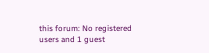this forum: No registered users and 1 guest